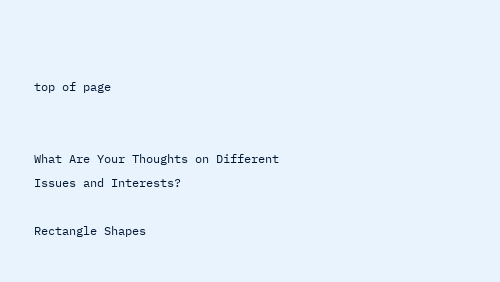top of page


What Are Your Thoughts on Different Issues and Interests?

Rectangle Shapes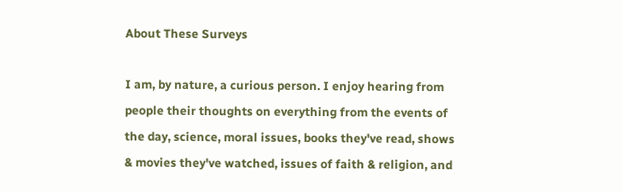About These Surveys

I am, by nature, a curious person. I enjoy hearing from people their thoughts on everything from the events of the day, science, moral issues, books they've read, shows & movies they've watched, issues of faith & religion, and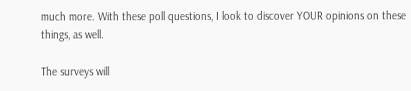much more. With these poll questions, I look to discover YOUR opinions on these things, as well.

The surveys will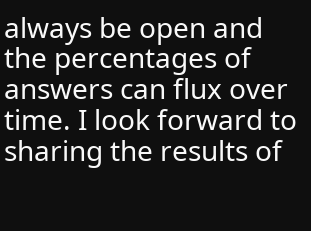always be open and the percentages of answers can flux over time. I look forward to sharing the results of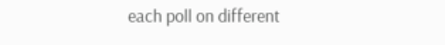each poll on different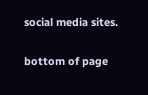social media sites.

bottom of page